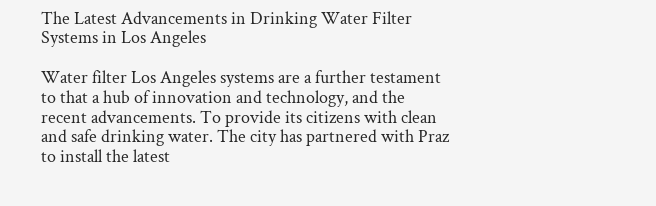The Latest Advancements in Drinking Water Filter Systems in Los Angeles

Water filter Los Angeles systems are a further testament to that a hub of innovation and technology, and the recent advancements. To provide its citizens with clean and safe drinking water. The city has partnered with Praz to install the latest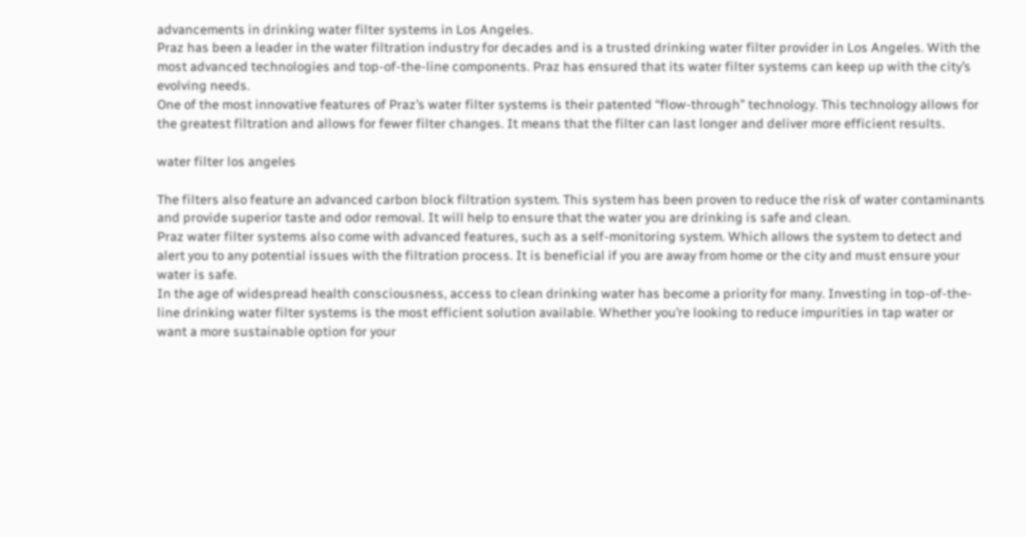advancements in drinking water filter systems in Los Angeles.
Praz has been a leader in the water filtration industry for decades and is a trusted drinking water filter provider in Los Angeles. With the most advanced technologies and top-of-the-line components. Praz has ensured that its water filter systems can keep up with the city’s evolving needs.
One of the most innovative features of Praz’s water filter systems is their patented “flow-through” technology. This technology allows for the greatest filtration and allows for fewer filter changes. It means that the filter can last longer and deliver more efficient results.

water filter los angeles

The filters also feature an advanced carbon block filtration system. This system has been proven to reduce the risk of water contaminants and provide superior taste and odor removal. It will help to ensure that the water you are drinking is safe and clean.
Praz water filter systems also come with advanced features, such as a self-monitoring system. Which allows the system to detect and alert you to any potential issues with the filtration process. It is beneficial if you are away from home or the city and must ensure your water is safe.
In the age of widespread health consciousness, access to clean drinking water has become a priority for many. Investing in top-of-the-line drinking water filter systems is the most efficient solution available. Whether you’re looking to reduce impurities in tap water or want a more sustainable option for your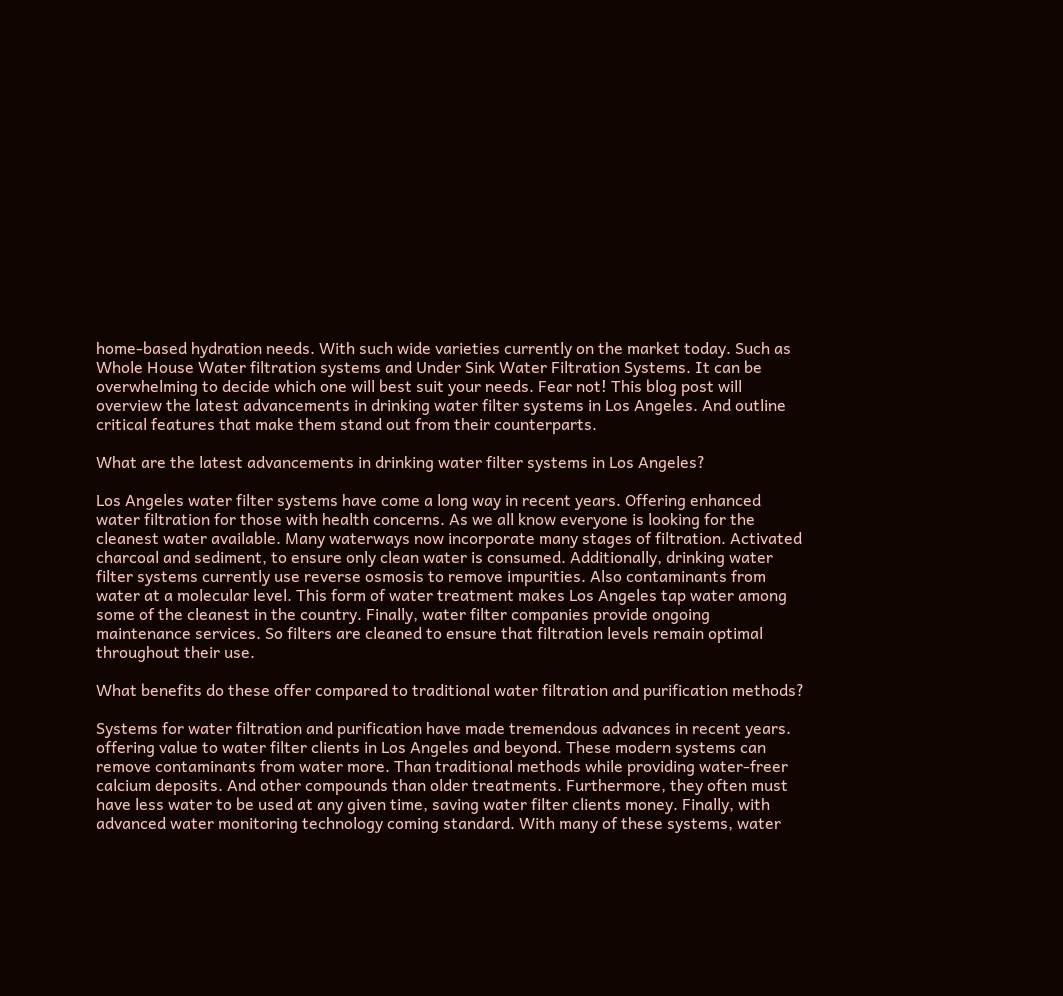home-based hydration needs. With such wide varieties currently on the market today. Such as Whole House Water filtration systems and Under Sink Water Filtration Systems. It can be overwhelming to decide which one will best suit your needs. Fear not! This blog post will overview the latest advancements in drinking water filter systems in Los Angeles. And outline critical features that make them stand out from their counterparts.

What are the latest advancements in drinking water filter systems in Los Angeles?

Los Angeles water filter systems have come a long way in recent years. Offering enhanced water filtration for those with health concerns. As we all know everyone is looking for the cleanest water available. Many waterways now incorporate many stages of filtration. Activated charcoal and sediment, to ensure only clean water is consumed. Additionally, drinking water filter systems currently use reverse osmosis to remove impurities. Also contaminants from water at a molecular level. This form of water treatment makes Los Angeles tap water among some of the cleanest in the country. Finally, water filter companies provide ongoing maintenance services. So filters are cleaned to ensure that filtration levels remain optimal throughout their use.

What benefits do these offer compared to traditional water filtration and purification methods?

Systems for water filtration and purification have made tremendous advances in recent years. offering value to water filter clients in Los Angeles and beyond. These modern systems can remove contaminants from water more. Than traditional methods while providing water-freer calcium deposits. And other compounds than older treatments. Furthermore, they often must have less water to be used at any given time, saving water filter clients money. Finally, with advanced water monitoring technology coming standard. With many of these systems, water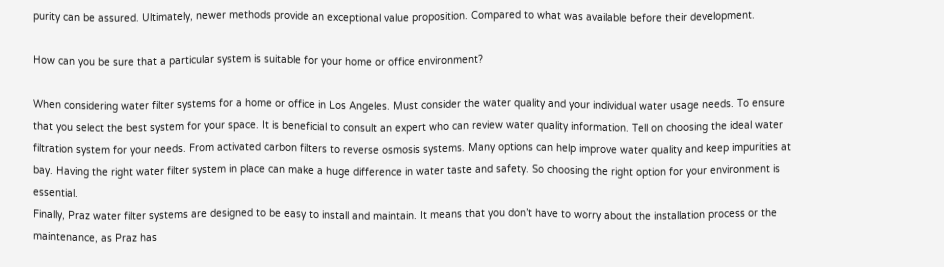purity can be assured. Ultimately, newer methods provide an exceptional value proposition. Compared to what was available before their development.

How can you be sure that a particular system is suitable for your home or office environment?

When considering water filter systems for a home or office in Los Angeles. Must consider the water quality and your individual water usage needs. To ensure that you select the best system for your space. It is beneficial to consult an expert who can review water quality information. Tell on choosing the ideal water filtration system for your needs. From activated carbon filters to reverse osmosis systems. Many options can help improve water quality and keep impurities at bay. Having the right water filter system in place can make a huge difference in water taste and safety. So choosing the right option for your environment is essential.
Finally, Praz water filter systems are designed to be easy to install and maintain. It means that you don’t have to worry about the installation process or the maintenance, as Praz has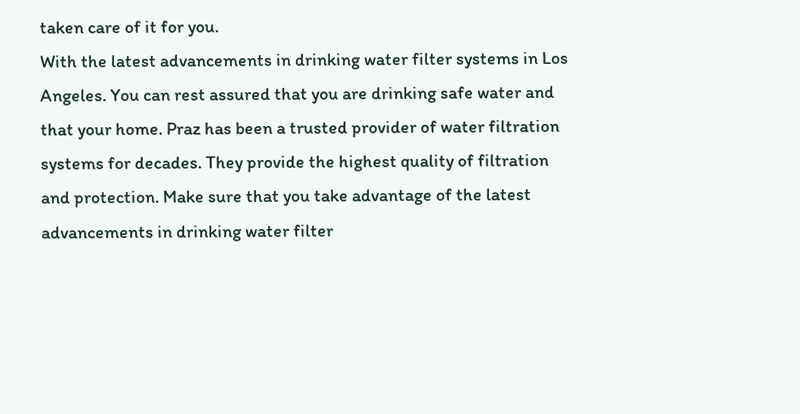taken care of it for you.
With the latest advancements in drinking water filter systems in Los Angeles. You can rest assured that you are drinking safe water and that your home. Praz has been a trusted provider of water filtration systems for decades. They provide the highest quality of filtration and protection. Make sure that you take advantage of the latest advancements in drinking water filter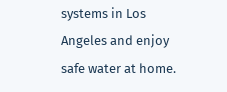systems in Los Angeles and enjoy safe water at home.